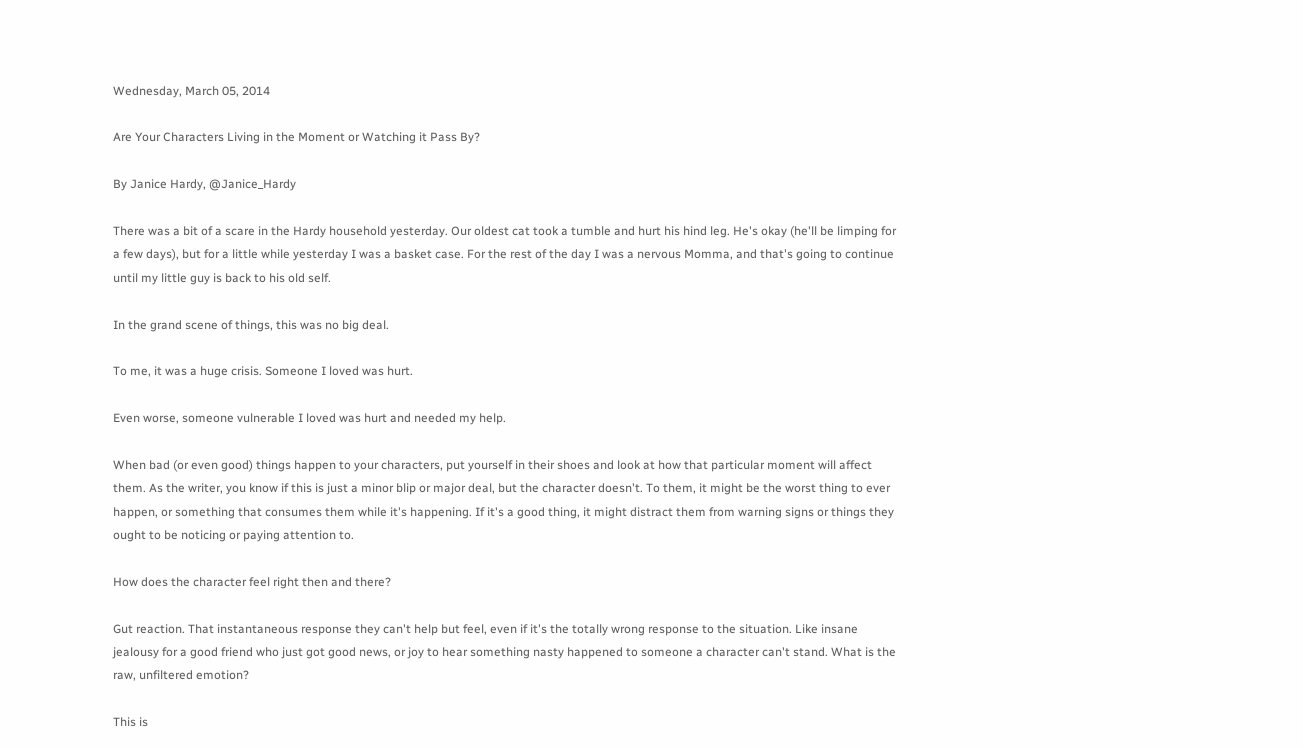Wednesday, March 05, 2014

Are Your Characters Living in the Moment or Watching it Pass By?

By Janice Hardy, @Janice_Hardy

There was a bit of a scare in the Hardy household yesterday. Our oldest cat took a tumble and hurt his hind leg. He's okay (he'll be limping for a few days), but for a little while yesterday I was a basket case. For the rest of the day I was a nervous Momma, and that's going to continue until my little guy is back to his old self.

In the grand scene of things, this was no big deal.

To me, it was a huge crisis. Someone I loved was hurt.

Even worse, someone vulnerable I loved was hurt and needed my help.

When bad (or even good) things happen to your characters, put yourself in their shoes and look at how that particular moment will affect them. As the writer, you know if this is just a minor blip or major deal, but the character doesn't. To them, it might be the worst thing to ever happen, or something that consumes them while it's happening. If it's a good thing, it might distract them from warning signs or things they ought to be noticing or paying attention to.

How does the character feel right then and there?

Gut reaction. That instantaneous response they can't help but feel, even if it's the totally wrong response to the situation. Like insane jealousy for a good friend who just got good news, or joy to hear something nasty happened to someone a character can't stand. What is the raw, unfiltered emotion?

This is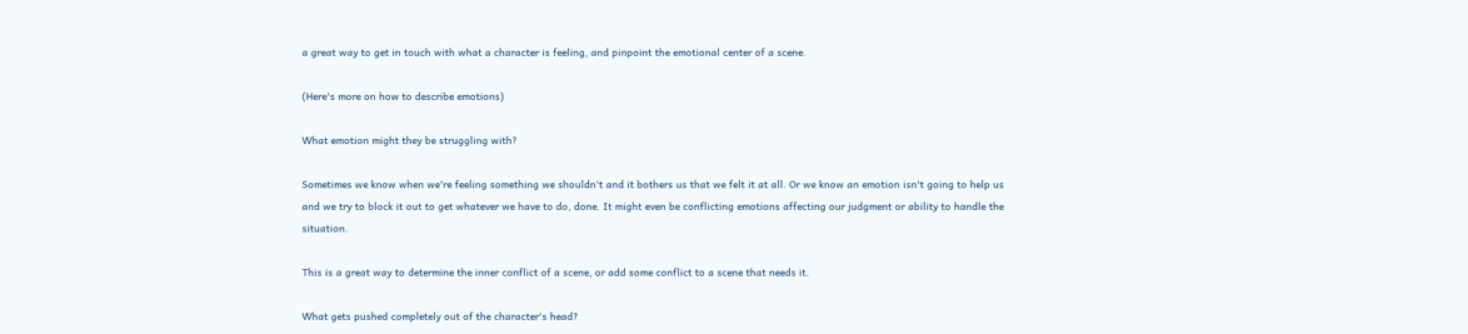a great way to get in touch with what a character is feeling, and pinpoint the emotional center of a scene.

(Here's more on how to describe emotions)

What emotion might they be struggling with?

Sometimes we know when we're feeling something we shouldn't and it bothers us that we felt it at all. Or we know an emotion isn't going to help us and we try to block it out to get whatever we have to do, done. It might even be conflicting emotions affecting our judgment or ability to handle the situation.

This is a great way to determine the inner conflict of a scene, or add some conflict to a scene that needs it.

What gets pushed completely out of the character's head?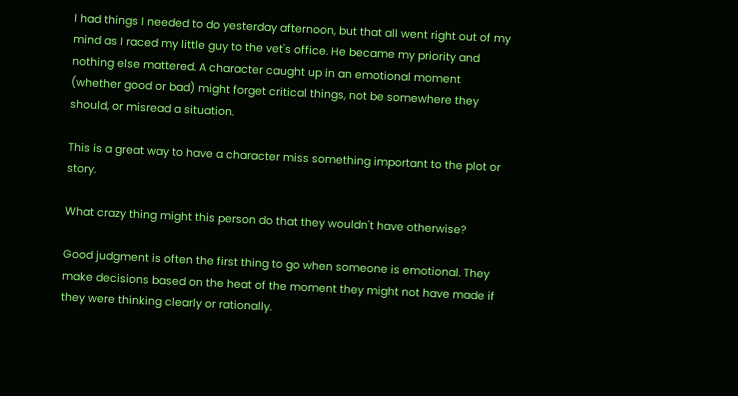I had things I needed to do yesterday afternoon, but that all went right out of my mind as I raced my little guy to the vet's office. He became my priority and nothing else mattered. A character caught up in an emotional moment (whether good or bad) might forget critical things, not be somewhere they should, or misread a situation.

This is a great way to have a character miss something important to the plot or story.

What crazy thing might this person do that they wouldn't have otherwise?

Good judgment is often the first thing to go when someone is emotional. They make decisions based on the heat of the moment they might not have made if they were thinking clearly or rationally.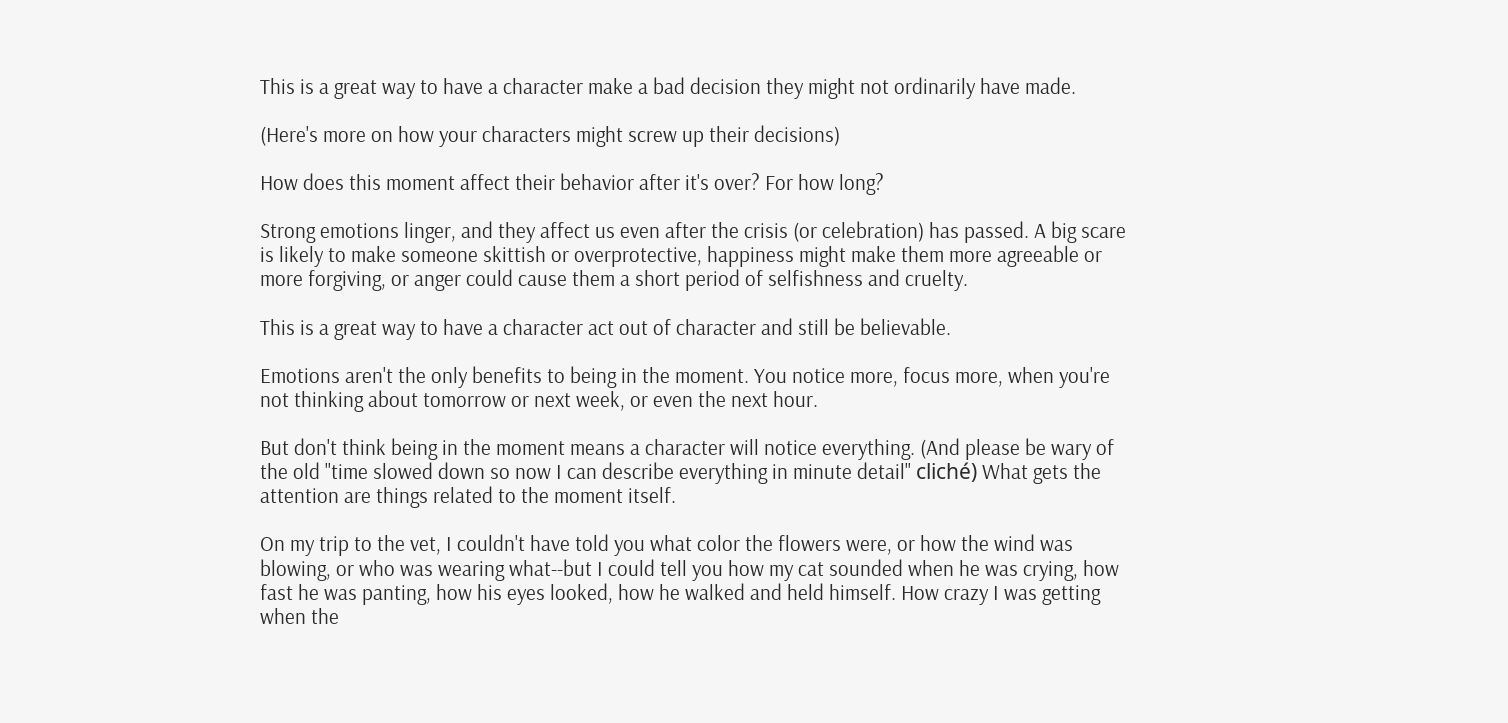This is a great way to have a character make a bad decision they might not ordinarily have made.

(Here's more on how your characters might screw up their decisions)

How does this moment affect their behavior after it's over? For how long?

Strong emotions linger, and they affect us even after the crisis (or celebration) has passed. A big scare is likely to make someone skittish or overprotective, happiness might make them more agreeable or more forgiving, or anger could cause them a short period of selfishness and cruelty.

This is a great way to have a character act out of character and still be believable.

Emotions aren't the only benefits to being in the moment. You notice more, focus more, when you're not thinking about tomorrow or next week, or even the next hour.

But don't think being in the moment means a character will notice everything. (And please be wary of the old "time slowed down so now I can describe everything in minute detail" cliché) What gets the attention are things related to the moment itself.

On my trip to the vet, I couldn't have told you what color the flowers were, or how the wind was blowing, or who was wearing what--but I could tell you how my cat sounded when he was crying, how fast he was panting, how his eyes looked, how he walked and held himself. How crazy I was getting when the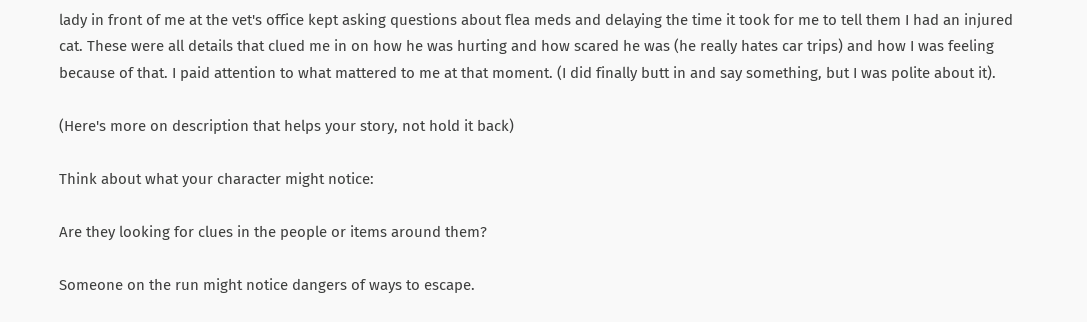lady in front of me at the vet's office kept asking questions about flea meds and delaying the time it took for me to tell them I had an injured cat. These were all details that clued me in on how he was hurting and how scared he was (he really hates car trips) and how I was feeling because of that. I paid attention to what mattered to me at that moment. (I did finally butt in and say something, but I was polite about it).

(Here's more on description that helps your story, not hold it back)

Think about what your character might notice:

Are they looking for clues in the people or items around them?

Someone on the run might notice dangers of ways to escape.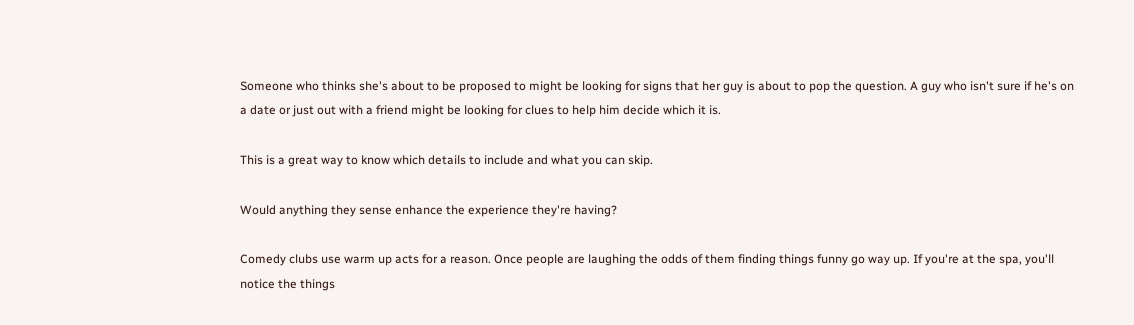Someone who thinks she's about to be proposed to might be looking for signs that her guy is about to pop the question. A guy who isn't sure if he's on a date or just out with a friend might be looking for clues to help him decide which it is.

This is a great way to know which details to include and what you can skip.

Would anything they sense enhance the experience they're having?

Comedy clubs use warm up acts for a reason. Once people are laughing the odds of them finding things funny go way up. If you're at the spa, you'll notice the things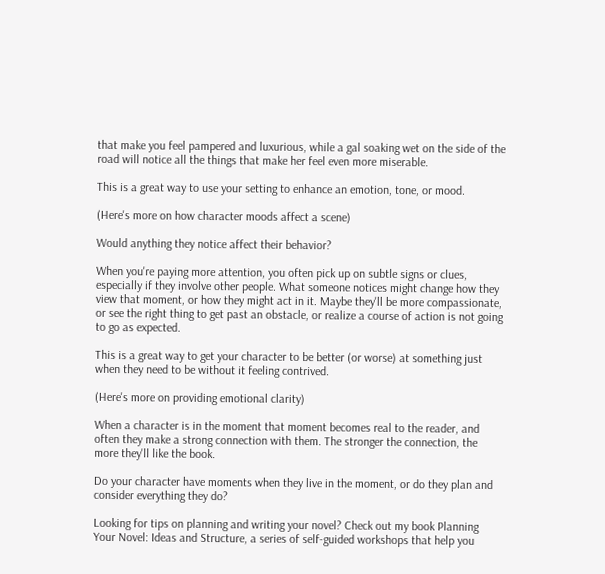that make you feel pampered and luxurious, while a gal soaking wet on the side of the road will notice all the things that make her feel even more miserable.

This is a great way to use your setting to enhance an emotion, tone, or mood.

(Here's more on how character moods affect a scene)

Would anything they notice affect their behavior?

When you're paying more attention, you often pick up on subtle signs or clues, especially if they involve other people. What someone notices might change how they view that moment, or how they might act in it. Maybe they'll be more compassionate, or see the right thing to get past an obstacle, or realize a course of action is not going to go as expected.

This is a great way to get your character to be better (or worse) at something just when they need to be without it feeling contrived.

(Here's more on providing emotional clarity)

When a character is in the moment that moment becomes real to the reader, and often they make a strong connection with them. The stronger the connection, the more they'll like the book.

Do your character have moments when they live in the moment, or do they plan and consider everything they do?

Looking for tips on planning and writing your novel? Check out my book Planning Your Novel: Ideas and Structure, a series of self-guided workshops that help you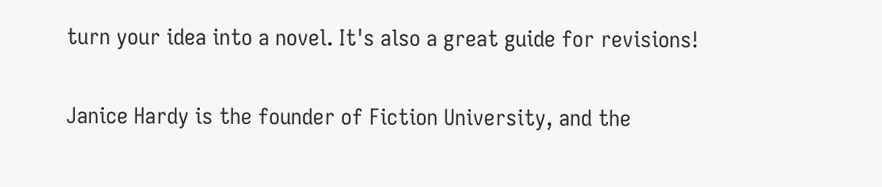turn your idea into a novel. It's also a great guide for revisions!

Janice Hardy is the founder of Fiction University, and the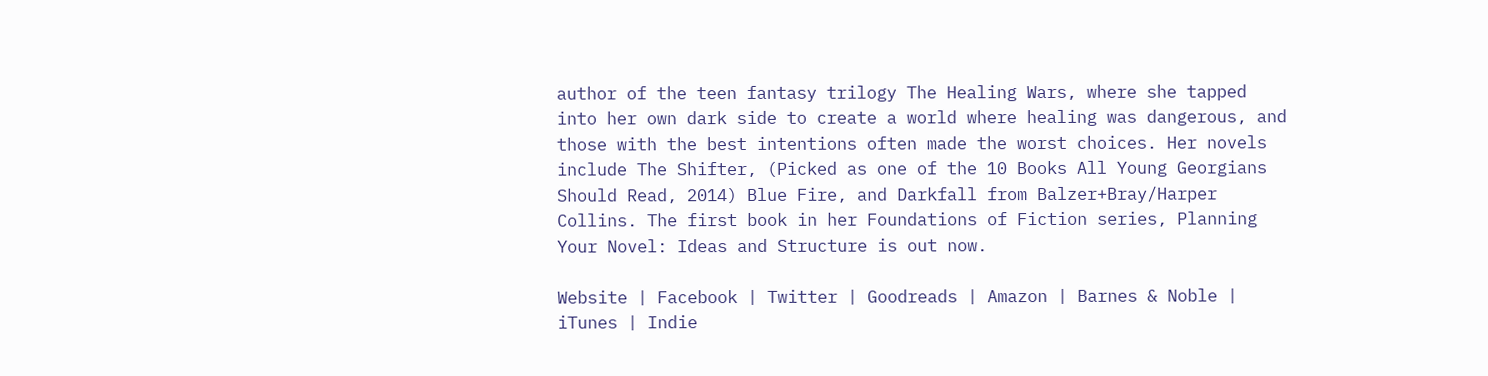author of the teen fantasy trilogy The Healing Wars, where she tapped into her own dark side to create a world where healing was dangerous, and those with the best intentions often made the worst choices. Her novels include The Shifter, (Picked as one of the 10 Books All Young Georgians Should Read, 2014) Blue Fire, and Darkfall from Balzer+Bray/Harper Collins. The first book in her Foundations of Fiction series, Planning Your Novel: Ideas and Structure is out now.

Website | Facebook | Twitter | Goodreads | Amazon | Barnes & Noble | iTunes | Indie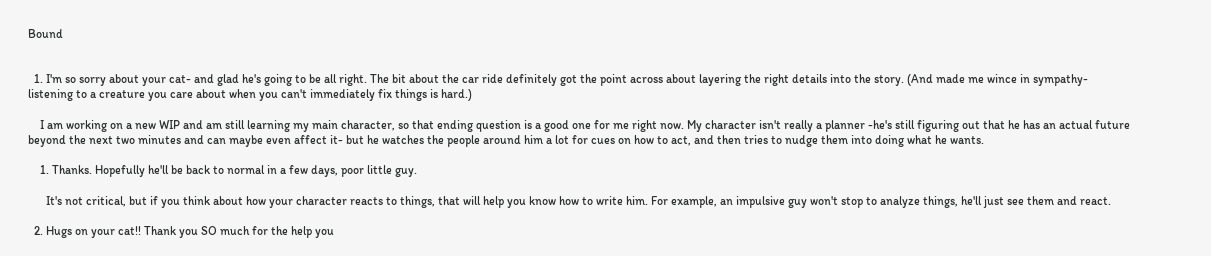Bound


  1. I'm so sorry about your cat- and glad he's going to be all right. The bit about the car ride definitely got the point across about layering the right details into the story. (And made me wince in sympathy- listening to a creature you care about when you can't immediately fix things is hard.)

    I am working on a new WIP and am still learning my main character, so that ending question is a good one for me right now. My character isn't really a planner -he's still figuring out that he has an actual future beyond the next two minutes and can maybe even affect it- but he watches the people around him a lot for cues on how to act, and then tries to nudge them into doing what he wants.

    1. Thanks. Hopefully he'll be back to normal in a few days, poor little guy.

      It's not critical, but if you think about how your character reacts to things, that will help you know how to write him. For example, an impulsive guy won't stop to analyze things, he'll just see them and react.

  2. Hugs on your cat!! Thank you SO much for the help you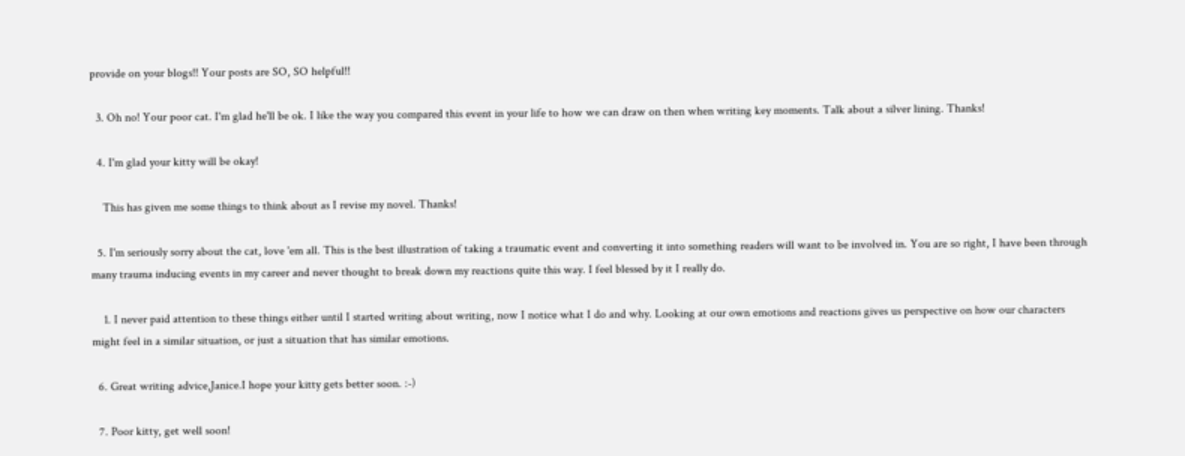provide on your blogs!! Your posts are SO, SO helpful!!

  3. Oh no! Your poor cat. I'm glad he'll be ok. I like the way you compared this event in your life to how we can draw on then when writing key moments. Talk about a silver lining. Thanks!

  4. I'm glad your kitty will be okay!

    This has given me some things to think about as I revise my novel. Thanks!

  5. I'm seriously sorry about the cat, love 'em all. This is the best illustration of taking a traumatic event and converting it into something readers will want to be involved in. You are so right, I have been through many trauma inducing events in my career and never thought to break down my reactions quite this way. I feel blessed by it I really do.

    1. I never paid attention to these things either until I started writing about writing, now I notice what I do and why. Looking at our own emotions and reactions gives us perspective on how our characters might feel in a similar situation, or just a situation that has similar emotions.

  6. Great writing advice,Janice.I hope your kitty gets better soon. :-)

  7. Poor kitty, get well soon!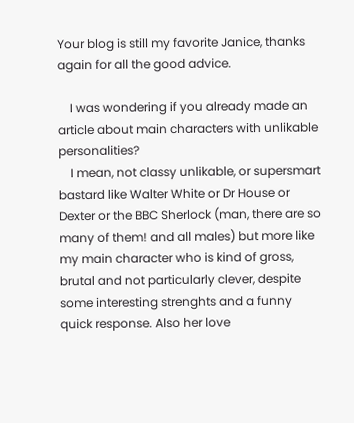Your blog is still my favorite Janice, thanks again for all the good advice.

    I was wondering if you already made an article about main characters with unlikable personalities?
    I mean, not classy unlikable, or supersmart bastard like Walter White or Dr House or Dexter or the BBC Sherlock (man, there are so many of them! and all males) but more like my main character who is kind of gross, brutal and not particularly clever, despite some interesting strenghts and a funny quick response. Also her love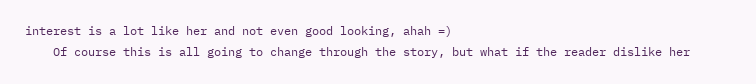interest is a lot like her and not even good looking, ahah =)
    Of course this is all going to change through the story, but what if the reader dislike her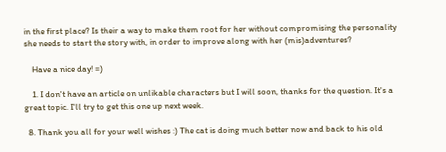in the first place? Is their a way to make them root for her without compromising the personality she needs to start the story with, in order to improve along with her (mis)adventures?

    Have a nice day! =)

    1. I don't have an article on unlikable characters but I will soon, thanks for the question. It's a great topic. I'll try to get this one up next week.

  8. Thank you all for your well wishes :) The cat is doing much better now and back to his old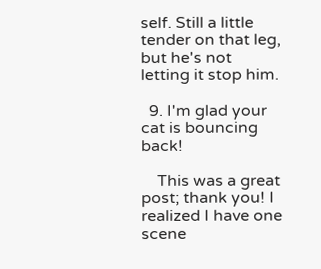self. Still a little tender on that leg, but he's not letting it stop him.

  9. I'm glad your cat is bouncing back!

    This was a great post; thank you! I realized I have one scene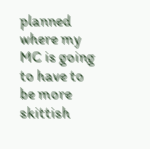planned where my MC is going to have to be more skittish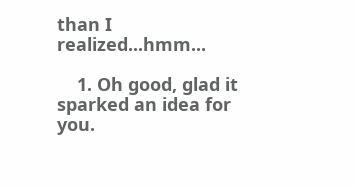than I realized...hmm...

    1. Oh good, glad it sparked an idea for you.